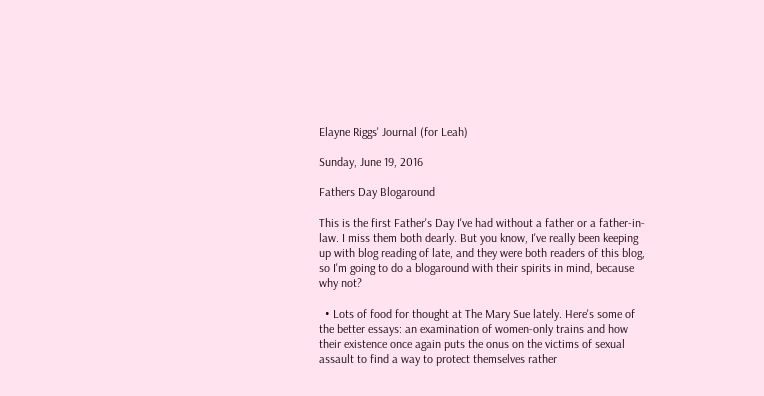Elayne Riggs' Journal (for Leah)

Sunday, June 19, 2016

Fathers Day Blogaround

This is the first Father's Day I've had without a father or a father-in-law. I miss them both dearly. But you know, I've really been keeping up with blog reading of late, and they were both readers of this blog, so I'm going to do a blogaround with their spirits in mind, because why not?

  • Lots of food for thought at The Mary Sue lately. Here's some of the better essays: an examination of women-only trains and how their existence once again puts the onus on the victims of sexual assault to find a way to protect themselves rather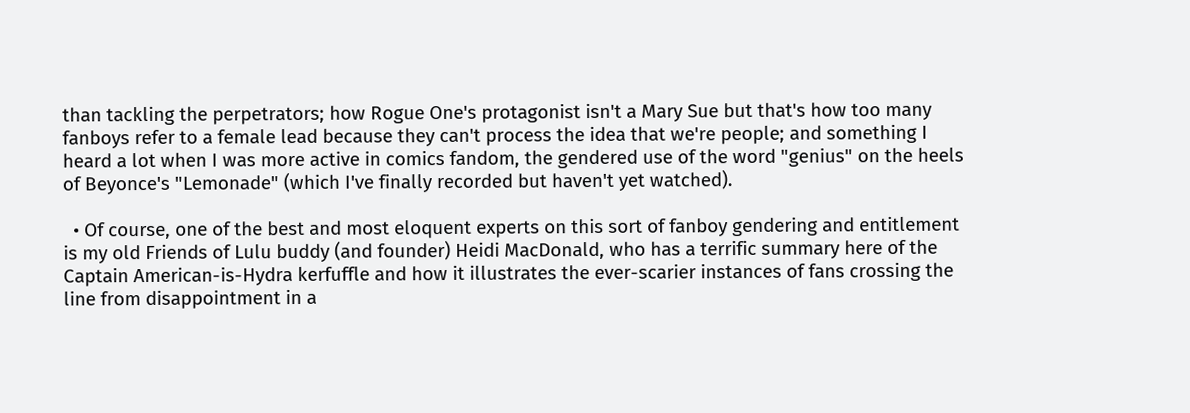than tackling the perpetrators; how Rogue One's protagonist isn't a Mary Sue but that's how too many fanboys refer to a female lead because they can't process the idea that we're people; and something I heard a lot when I was more active in comics fandom, the gendered use of the word "genius" on the heels of Beyonce's "Lemonade" (which I've finally recorded but haven't yet watched).

  • Of course, one of the best and most eloquent experts on this sort of fanboy gendering and entitlement is my old Friends of Lulu buddy (and founder) Heidi MacDonald, who has a terrific summary here of the Captain American-is-Hydra kerfuffle and how it illustrates the ever-scarier instances of fans crossing the line from disappointment in a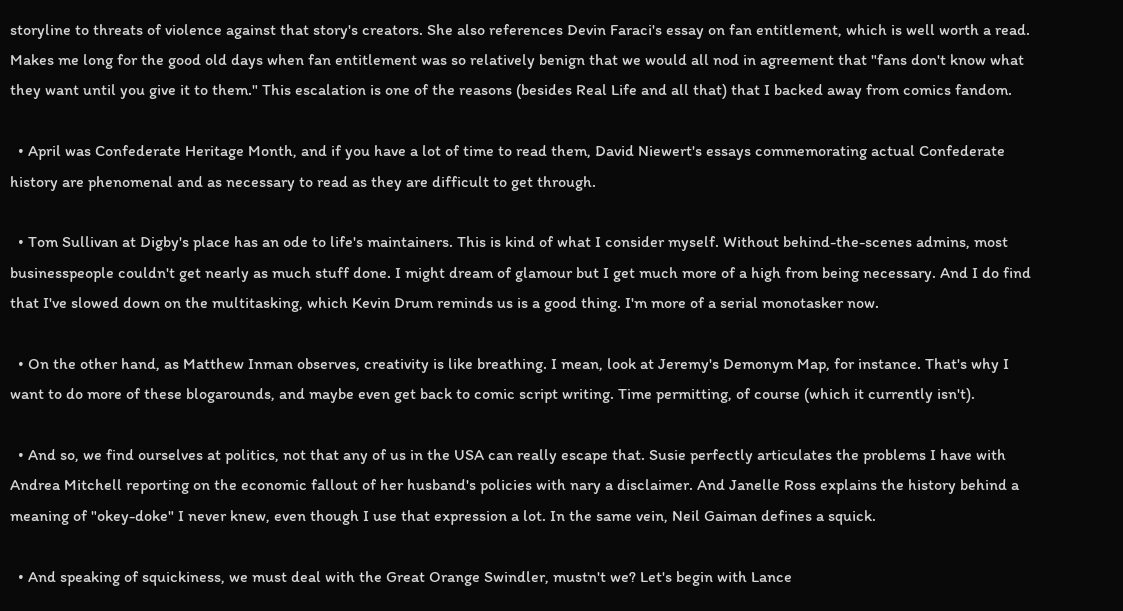storyline to threats of violence against that story's creators. She also references Devin Faraci's essay on fan entitlement, which is well worth a read. Makes me long for the good old days when fan entitlement was so relatively benign that we would all nod in agreement that "fans don't know what they want until you give it to them." This escalation is one of the reasons (besides Real Life and all that) that I backed away from comics fandom.

  • April was Confederate Heritage Month, and if you have a lot of time to read them, David Niewert's essays commemorating actual Confederate history are phenomenal and as necessary to read as they are difficult to get through.

  • Tom Sullivan at Digby's place has an ode to life's maintainers. This is kind of what I consider myself. Without behind-the-scenes admins, most businesspeople couldn't get nearly as much stuff done. I might dream of glamour but I get much more of a high from being necessary. And I do find that I've slowed down on the multitasking, which Kevin Drum reminds us is a good thing. I'm more of a serial monotasker now.

  • On the other hand, as Matthew Inman observes, creativity is like breathing. I mean, look at Jeremy's Demonym Map, for instance. That's why I want to do more of these blogarounds, and maybe even get back to comic script writing. Time permitting, of course (which it currently isn't).

  • And so, we find ourselves at politics, not that any of us in the USA can really escape that. Susie perfectly articulates the problems I have with Andrea Mitchell reporting on the economic fallout of her husband's policies with nary a disclaimer. And Janelle Ross explains the history behind a meaning of "okey-doke" I never knew, even though I use that expression a lot. In the same vein, Neil Gaiman defines a squick.

  • And speaking of squickiness, we must deal with the Great Orange Swindler, mustn't we? Let's begin with Lance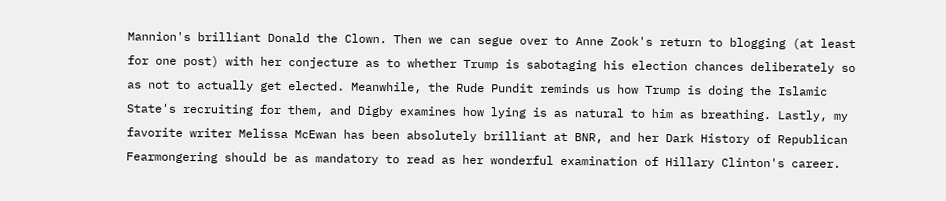Mannion's brilliant Donald the Clown. Then we can segue over to Anne Zook's return to blogging (at least for one post) with her conjecture as to whether Trump is sabotaging his election chances deliberately so as not to actually get elected. Meanwhile, the Rude Pundit reminds us how Trump is doing the Islamic State's recruiting for them, and Digby examines how lying is as natural to him as breathing. Lastly, my favorite writer Melissa McEwan has been absolutely brilliant at BNR, and her Dark History of Republican Fearmongering should be as mandatory to read as her wonderful examination of Hillary Clinton's career.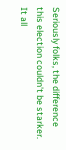Seriously folks, the difference this election couldn't be starker. It all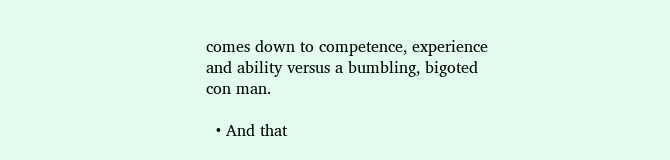comes down to competence, experience and ability versus a bumbling, bigoted con man.

  • And that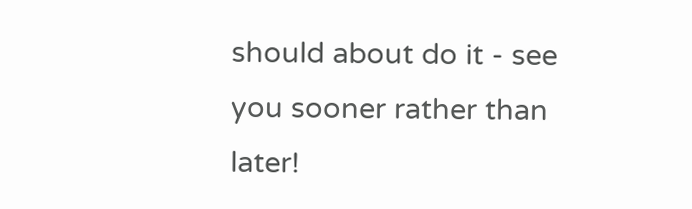should about do it - see you sooner rather than later!